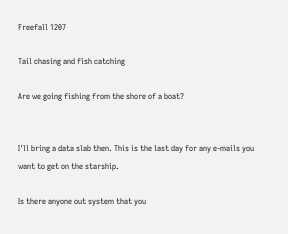Freefall 1207

Tail chasing and fish catching

Are we going fishing from the shore of a boat?


I'll bring a data slab then. This is the last day for any e-mails you want to get on the starship.

Is there anyone out system that you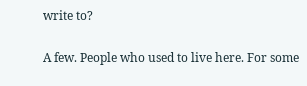write to?

A few. People who used to live here. For some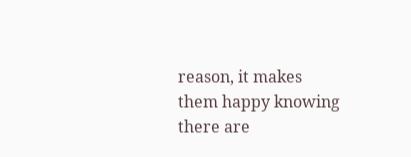reason, it makes them happy knowing there are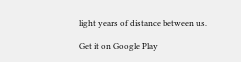light years of distance between us.

Get it on Google Play